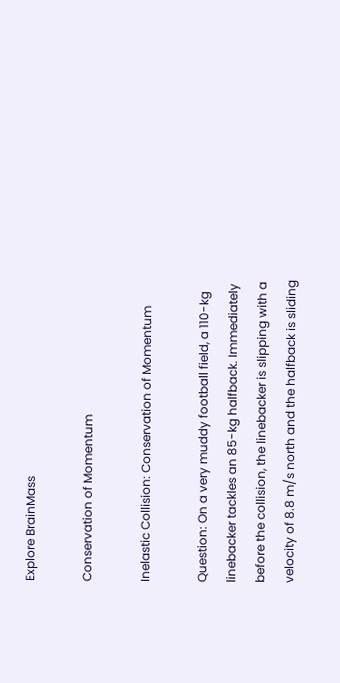Explore BrainMass

Conservation of Momentum

Inelastic Collision: Conservation of Momentum

Question: On a very muddy football field, a 110-kg linebacker tackles an 85-kg halfback. Immediately before the collision, the linebacker is slipping with a velocity of 8.8 m/s north and the halfback is sliding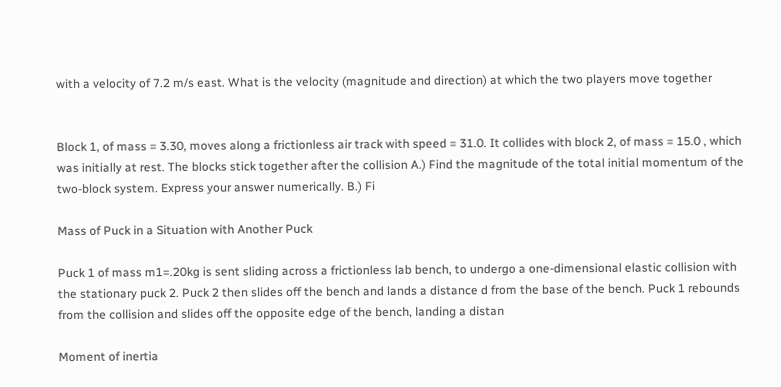with a velocity of 7.2 m/s east. What is the velocity (magnitude and direction) at which the two players move together


Block 1, of mass = 3.30, moves along a frictionless air track with speed = 31.0. It collides with block 2, of mass = 15.0 , which was initially at rest. The blocks stick together after the collision A.) Find the magnitude of the total initial momentum of the two-block system. Express your answer numerically. B.) Fi

Mass of Puck in a Situation with Another Puck

Puck 1 of mass m1=.20kg is sent sliding across a frictionless lab bench, to undergo a one-dimensional elastic collision with the stationary puck 2. Puck 2 then slides off the bench and lands a distance d from the base of the bench. Puck 1 rebounds from the collision and slides off the opposite edge of the bench, landing a distan

Moment of inertia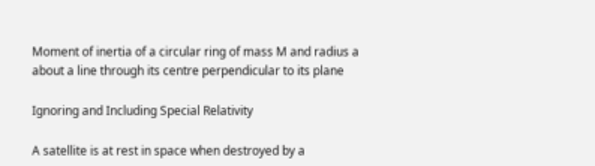Moment of inertia of a circular ring of mass M and radius a about a line through its centre perpendicular to its plane

Ignoring and Including Special Relativity

A satellite is at rest in space when destroyed by a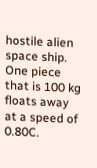hostile alien space ship. One piece that is 100 kg floats away at a speed of 0.80C.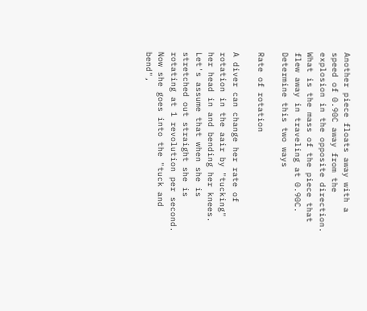Another piece floats away with a speed of 0.90C away from the explosion in the opposite direction. What is the mass of the piece that flew away in traveling at 0.90C. Determine this two ways

Rate of rotation

A diver can change her rate of rotation in the aair by "tucking" her head in and bending her knees. Let's assume that when she is stretched out straight she is rotating at 1 revolution per second. Now she goes into the "tuck and bend",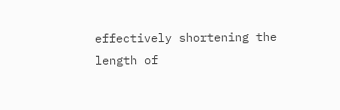effectively shortening the length of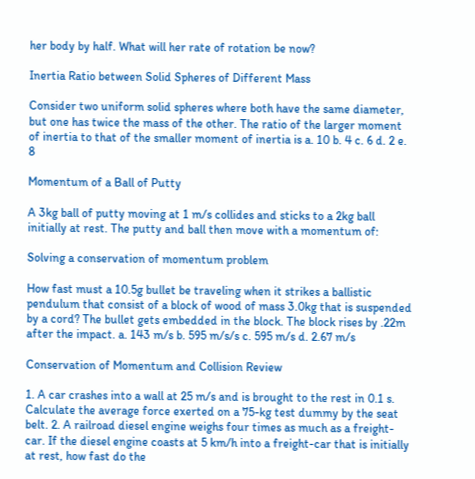her body by half. What will her rate of rotation be now?

Inertia Ratio between Solid Spheres of Different Mass

Consider two uniform solid spheres where both have the same diameter, but one has twice the mass of the other. The ratio of the larger moment of inertia to that of the smaller moment of inertia is a. 10 b. 4 c. 6 d. 2 e. 8

Momentum of a Ball of Putty

A 3kg ball of putty moving at 1 m/s collides and sticks to a 2kg ball initially at rest. The putty and ball then move with a momentum of:

Solving a conservation of momentum problem

How fast must a 10.5g bullet be traveling when it strikes a ballistic pendulum that consist of a block of wood of mass 3.0kg that is suspended by a cord? The bullet gets embedded in the block. The block rises by .22m after the impact. a. 143 m/s b. 595 m/s/s c. 595 m/s d. 2.67 m/s

Conservation of Momentum and Collision Review

1. A car crashes into a wall at 25 m/s and is brought to the rest in 0.1 s. Calculate the average force exerted on a 75-kg test dummy by the seat belt. 2. A railroad diesel engine weighs four times as much as a freight-car. If the diesel engine coasts at 5 km/h into a freight-car that is initially at rest, how fast do the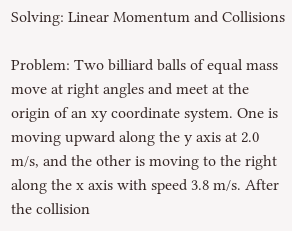Solving: Linear Momentum and Collisions

Problem: Two billiard balls of equal mass move at right angles and meet at the origin of an xy coordinate system. One is moving upward along the y axis at 2.0 m/s, and the other is moving to the right along the x axis with speed 3.8 m/s. After the collision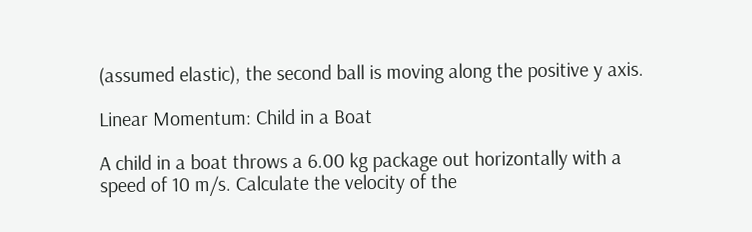(assumed elastic), the second ball is moving along the positive y axis.

Linear Momentum: Child in a Boat

A child in a boat throws a 6.00 kg package out horizontally with a speed of 10 m/s. Calculate the velocity of the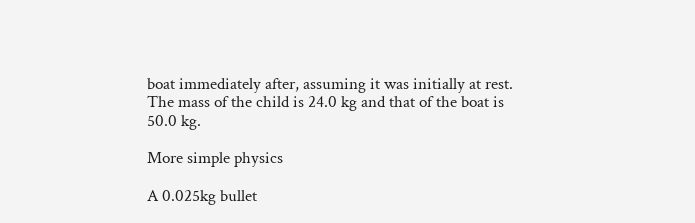boat immediately after, assuming it was initially at rest. The mass of the child is 24.0 kg and that of the boat is 50.0 kg.

More simple physics

A 0.025kg bullet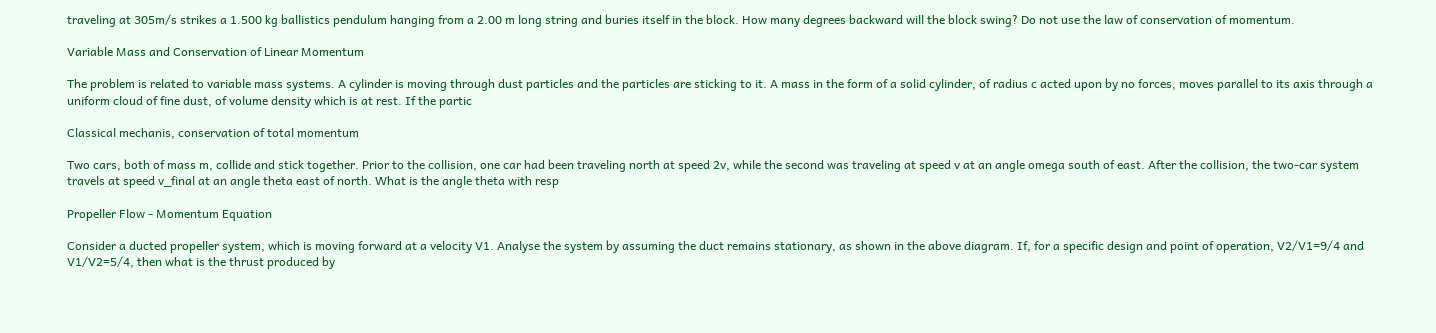traveling at 305m/s strikes a 1.500 kg ballistics pendulum hanging from a 2.00 m long string and buries itself in the block. How many degrees backward will the block swing? Do not use the law of conservation of momentum.

Variable Mass and Conservation of Linear Momentum

The problem is related to variable mass systems. A cylinder is moving through dust particles and the particles are sticking to it. A mass in the form of a solid cylinder, of radius c acted upon by no forces, moves parallel to its axis through a uniform cloud of fine dust, of volume density which is at rest. If the partic

Classical mechanis, conservation of total momentum

Two cars, both of mass m, collide and stick together. Prior to the collision, one car had been traveling north at speed 2v, while the second was traveling at speed v at an angle omega south of east. After the collision, the two-car system travels at speed v_final at an angle theta east of north. What is the angle theta with resp

Propeller Flow - Momentum Equation

Consider a ducted propeller system, which is moving forward at a velocity V1. Analyse the system by assuming the duct remains stationary, as shown in the above diagram. If, for a specific design and point of operation, V2/V1=9/4 and V1/V2=5/4, then what is the thrust produced by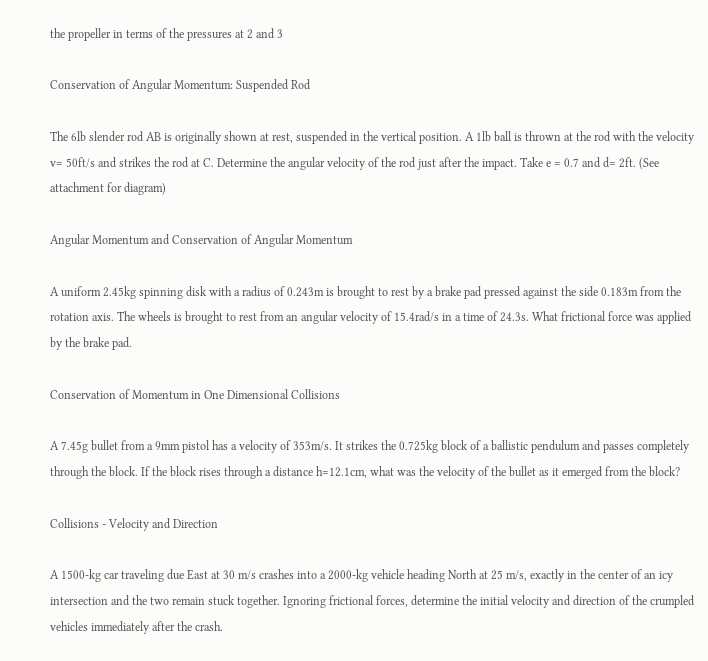the propeller in terms of the pressures at 2 and 3

Conservation of Angular Momentum: Suspended Rod

The 6lb slender rod AB is originally shown at rest, suspended in the vertical position. A 1lb ball is thrown at the rod with the velocity v= 50ft/s and strikes the rod at C. Determine the angular velocity of the rod just after the impact. Take e = 0.7 and d= 2ft. (See attachment for diagram)

Angular Momentum and Conservation of Angular Momentum

A uniform 2.45kg spinning disk with a radius of 0.243m is brought to rest by a brake pad pressed against the side 0.183m from the rotation axis. The wheels is brought to rest from an angular velocity of 15.4rad/s in a time of 24.3s. What frictional force was applied by the brake pad.

Conservation of Momentum in One Dimensional Collisions

A 7.45g bullet from a 9mm pistol has a velocity of 353m/s. It strikes the 0.725kg block of a ballistic pendulum and passes completely through the block. If the block rises through a distance h=12.1cm, what was the velocity of the bullet as it emerged from the block?

Collisions - Velocity and Direction

A 1500-kg car traveling due East at 30 m/s crashes into a 2000-kg vehicle heading North at 25 m/s, exactly in the center of an icy intersection and the two remain stuck together. Ignoring frictional forces, determine the initial velocity and direction of the crumpled vehicles immediately after the crash.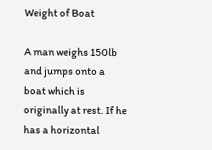Weight of Boat

A man weighs 150lb and jumps onto a boat which is originally at rest. If he has a horizontal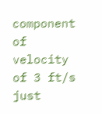component of velocity of 3 ft/s just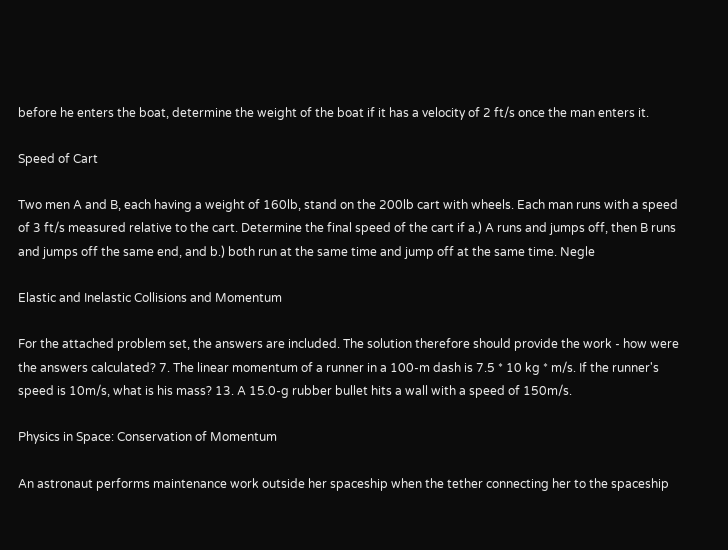before he enters the boat, determine the weight of the boat if it has a velocity of 2 ft/s once the man enters it.

Speed of Cart

Two men A and B, each having a weight of 160lb, stand on the 200lb cart with wheels. Each man runs with a speed of 3 ft/s measured relative to the cart. Determine the final speed of the cart if a.) A runs and jumps off, then B runs and jumps off the same end, and b.) both run at the same time and jump off at the same time. Negle

Elastic and Inelastic Collisions and Momentum

For the attached problem set, the answers are included. The solution therefore should provide the work - how were the answers calculated? 7. The linear momentum of a runner in a 100-m dash is 7.5 * 10 kg * m/s. If the runner's speed is 10m/s, what is his mass? 13. A 15.0-g rubber bullet hits a wall with a speed of 150m/s.

Physics in Space: Conservation of Momentum

An astronaut performs maintenance work outside her spaceship when the tether connecting her to the spaceship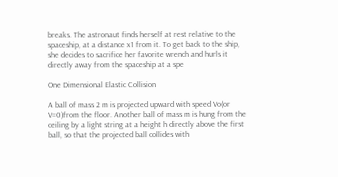breaks. The astronaut finds herself at rest relative to the spaceship, at a distance x1 from it. To get back to the ship, she decides to sacrifice her favorite wrench and hurls it directly away from the spaceship at a spe

One Dimensional Elastic Collision

A ball of mass 2 m is projected upward with speed Vo(or V=0)from the floor. Another ball of mass m is hung from the ceiling by a light string at a height h directly above the first ball, so that the projected ball collides with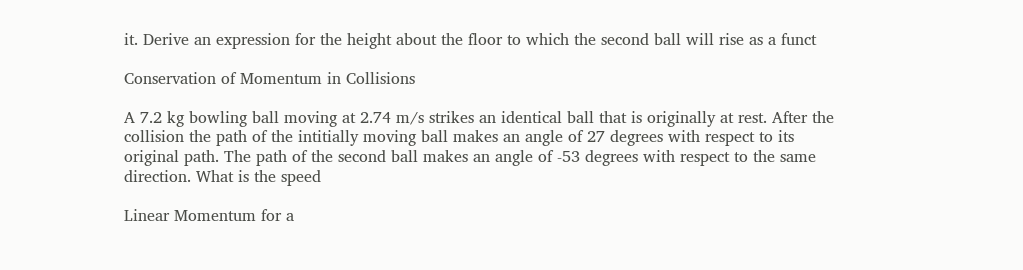it. Derive an expression for the height about the floor to which the second ball will rise as a funct

Conservation of Momentum in Collisions

A 7.2 kg bowling ball moving at 2.74 m/s strikes an identical ball that is originally at rest. After the collision the path of the intitially moving ball makes an angle of 27 degrees with respect to its original path. The path of the second ball makes an angle of -53 degrees with respect to the same direction. What is the speed

Linear Momentum for a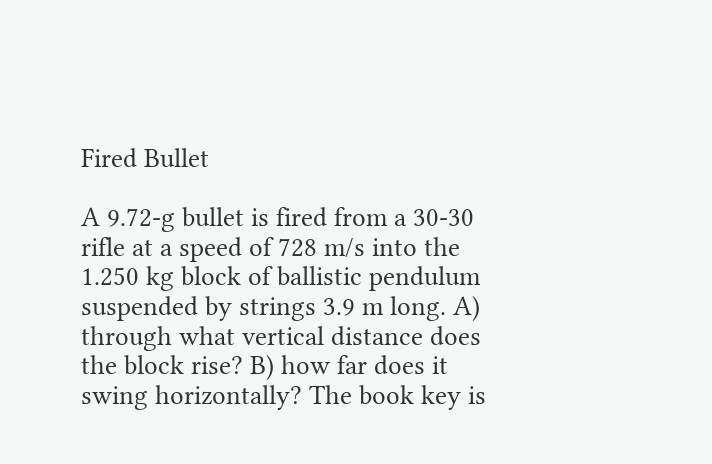Fired Bullet

A 9.72-g bullet is fired from a 30-30 rifle at a speed of 728 m/s into the 1.250 kg block of ballistic pendulum suspended by strings 3.9 m long. A) through what vertical distance does the block rise? B) how far does it swing horizontally? The book key is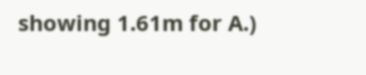showing 1.61m for A.)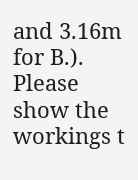and 3.16m for B.). Please show the workings t